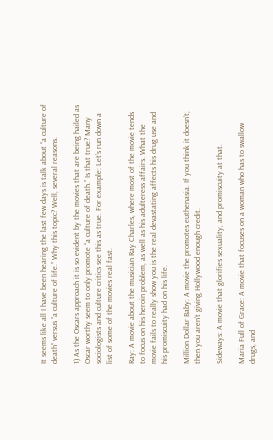It seems like all I have been hearing the last few days is talk about “a culture of death” versus “a culture of life.” Why this topic? Well, several reasons.

1) As the Oscars approach it is so evident by the movies that are being hailed as Oscar worthy seem to only promote “a culture of death.” Is that true? Many sociologists and culture critics see this as true. For example: Let’s run down a list of some of the movies real fast.

Ray: A movie about the musician Ray Charles, where most of the movie tends to focus on his heroin problem, as well as his adulteress affairs. What the movie fails to really show you is the real devastating affects his drug use and his promiscuity had on his life.

Million Dollar Baby: A movie the promotes euthenasia. If you think it doesn’t, then you aren’t giving Hollywood enough credit.

Sideways: A movie that glorifies sexuality, and promiscuity at that.

Maria Full of Grace: A movie that focuses on a woman who has to swallow drugs, and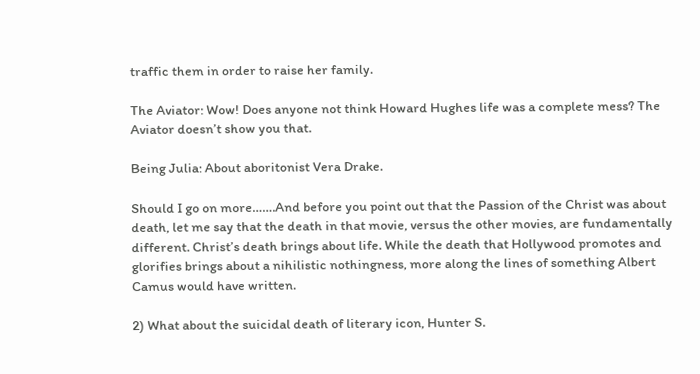traffic them in order to raise her family.

The Aviator: Wow! Does anyone not think Howard Hughes life was a complete mess? The Aviator doesn’t show you that.

Being Julia: About aboritonist Vera Drake.

Should I go on more…….And before you point out that the Passion of the Christ was about death, let me say that the death in that movie, versus the other movies, are fundamentally different. Christ’s death brings about life. While the death that Hollywood promotes and glorifies brings about a nihilistic nothingness, more along the lines of something Albert Camus would have written.

2) What about the suicidal death of literary icon, Hunter S.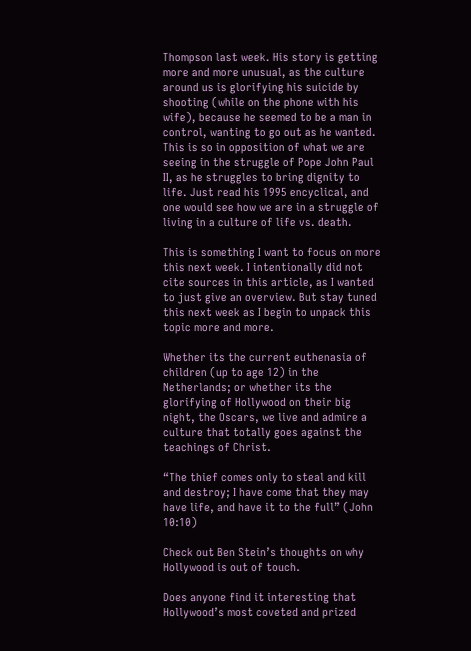Thompson last week. His story is getting more and more unusual, as the culture around us is glorifying his suicide by shooting (while on the phone with his wife), because he seemed to be a man in control, wanting to go out as he wanted. This is so in opposition of what we are seeing in the struggle of Pope John Paul II, as he struggles to bring dignity to life. Just read his 1995 encyclical, and one would see how we are in a struggle of living in a culture of life vs. death.

This is something I want to focus on more this next week. I intentionally did not cite sources in this article, as I wanted to just give an overview. But stay tuned this next week as I begin to unpack this topic more and more.

Whether its the current euthenasia of children (up to age 12) in the Netherlands; or whether its the glorifying of Hollywood on their big night, the Oscars, we live and admire a culture that totally goes against the teachings of Christ.

“The thief comes only to steal and kill and destroy; I have come that they may have life, and have it to the full” (John 10:10)

Check out Ben Stein’s thoughts on why Hollywood is out of touch.

Does anyone find it interesting that Hollywood’s most coveted and prized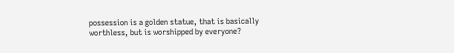possession is a golden statue, that is basically worthless, but is worshipped by everyone?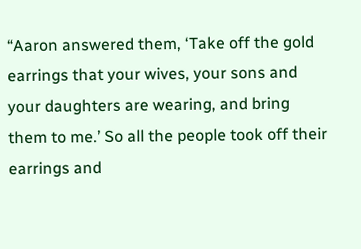“Aaron answered them, ‘Take off the gold earrings that your wives, your sons and your daughters are wearing, and bring them to me.’ So all the people took off their earrings and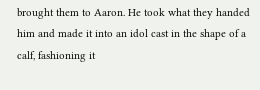brought them to Aaron. He took what they handed him and made it into an idol cast in the shape of a calf, fashioning it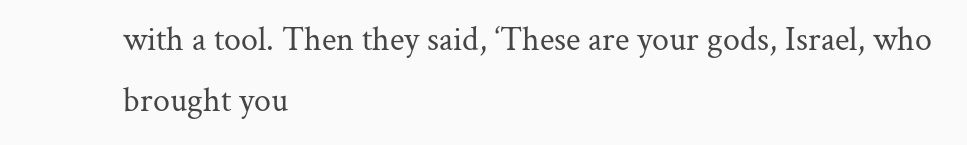with a tool. Then they said, ‘These are your gods, Israel, who brought you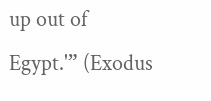up out of Egypt.'” (Exodus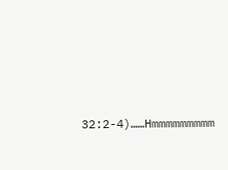32:2-4)……Hmmmmmmmmm